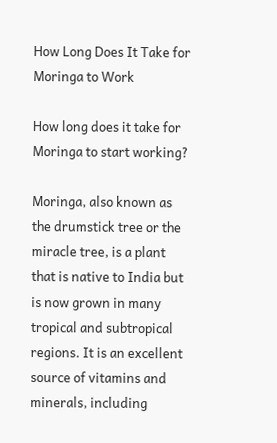How Long Does It Take for Moringa to Work

How long does it take for Moringa to start working?

Moringa, also known as the drumstick tree or the miracle tree, is a plant that is native to India but is now grown in many tropical and subtropical regions. It is an excellent source of vitamins and minerals, including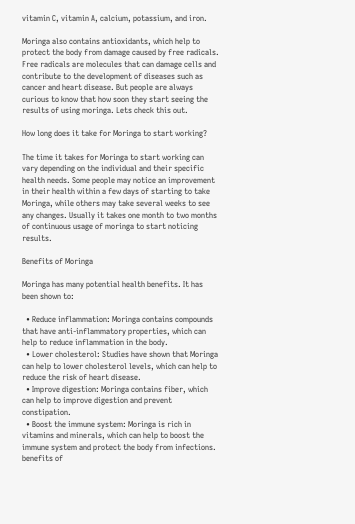vitamin C, vitamin A, calcium, potassium, and iron.

Moringa also contains antioxidants, which help to protect the body from damage caused by free radicals. Free radicals are molecules that can damage cells and contribute to the development of diseases such as cancer and heart disease. But people are always curious to know that how soon they start seeing the results of using moringa. Lets check this out.

How long does it take for Moringa to start working?

The time it takes for Moringa to start working can vary depending on the individual and their specific health needs. Some people may notice an improvement in their health within a few days of starting to take Moringa, while others may take several weeks to see any changes. Usually it takes one month to two months of continuous usage of moringa to start noticing results.

Benefits of Moringa

Moringa has many potential health benefits. It has been shown to:

  • Reduce inflammation: Moringa contains compounds that have anti-inflammatory properties, which can help to reduce inflammation in the body.
  • Lower cholesterol: Studies have shown that Moringa can help to lower cholesterol levels, which can help to reduce the risk of heart disease.
  • Improve digestion: Moringa contains fiber, which can help to improve digestion and prevent constipation.
  • Boost the immune system: Moringa is rich in vitamins and minerals, which can help to boost the immune system and protect the body from infections.
benefits of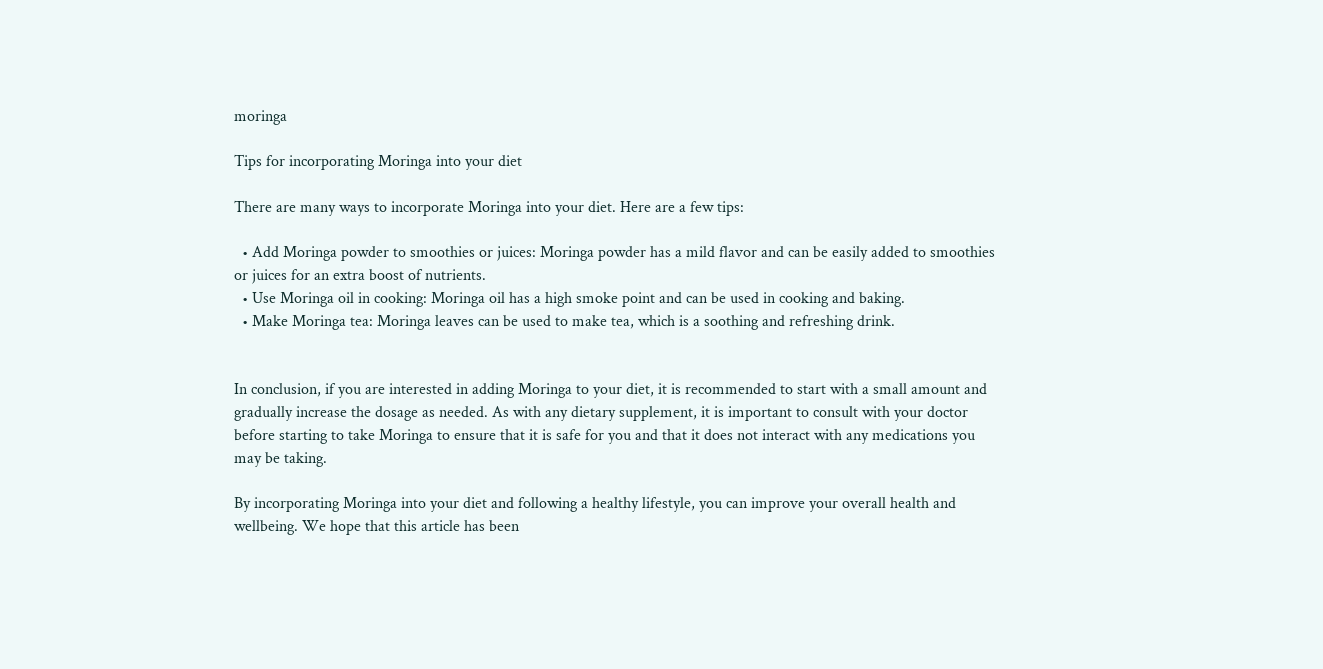moringa

Tips for incorporating Moringa into your diet

There are many ways to incorporate Moringa into your diet. Here are a few tips:

  • Add Moringa powder to smoothies or juices: Moringa powder has a mild flavor and can be easily added to smoothies or juices for an extra boost of nutrients.
  • Use Moringa oil in cooking: Moringa oil has a high smoke point and can be used in cooking and baking.
  • Make Moringa tea: Moringa leaves can be used to make tea, which is a soothing and refreshing drink.


In conclusion, if you are interested in adding Moringa to your diet, it is recommended to start with a small amount and gradually increase the dosage as needed. As with any dietary supplement, it is important to consult with your doctor before starting to take Moringa to ensure that it is safe for you and that it does not interact with any medications you may be taking.

By incorporating Moringa into your diet and following a healthy lifestyle, you can improve your overall health and wellbeing. We hope that this article has been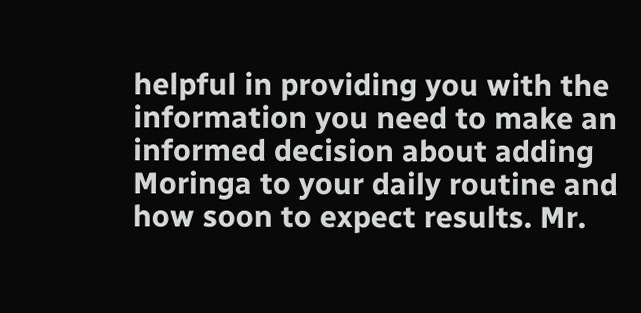helpful in providing you with the information you need to make an informed decision about adding Moringa to your daily routine and how soon to expect results. Mr.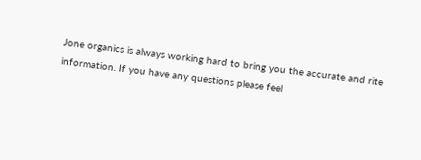Jone organics is always working hard to bring you the accurate and rite information. If you have any questions please feel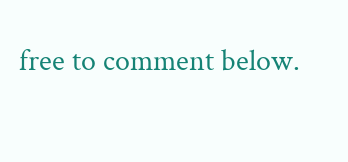free to comment below.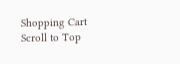Shopping Cart
Scroll to Top